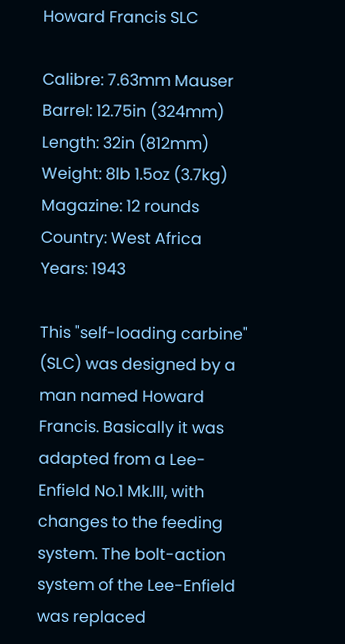Howard Francis SLC

Calibre: 7.63mm Mauser
Barrel: 12.75in (324mm)
Length: 32in (812mm)
Weight: 8lb 1.5oz (3.7kg)
Magazine: 12 rounds
Country: West Africa
Years: 1943

This "self-loading carbine" (SLC) was designed by a man named Howard Francis. Basically it was adapted from a Lee-Enfield No.1 Mk.III, with changes to the feeding system. The bolt-action system of the Lee-Enfield was replaced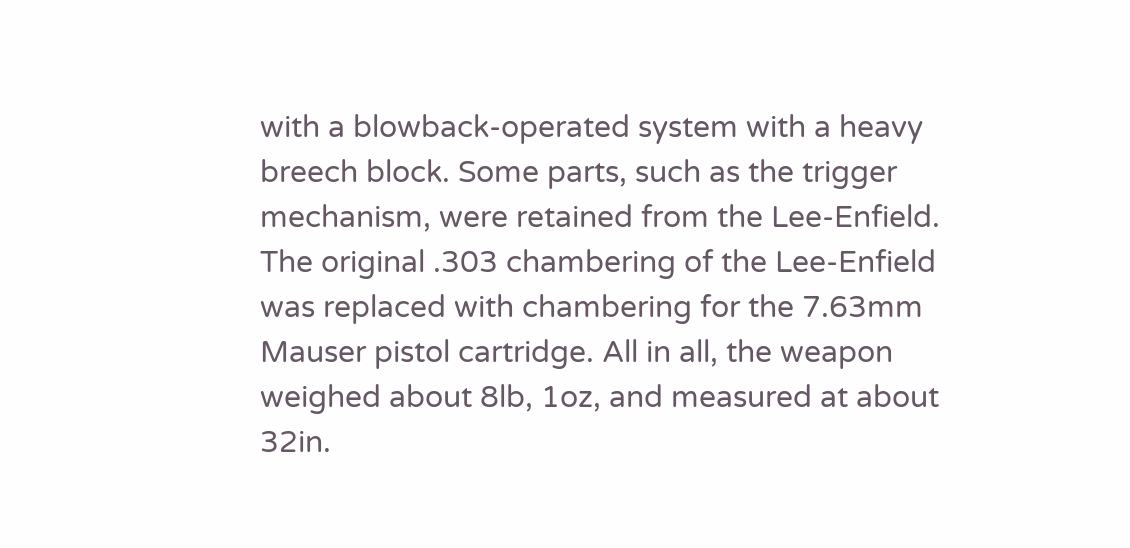with a blowback-operated system with a heavy breech block. Some parts, such as the trigger mechanism, were retained from the Lee-Enfield. The original .303 chambering of the Lee-Enfield was replaced with chambering for the 7.63mm Mauser pistol cartridge. All in all, the weapon weighed about 8lb, 1oz, and measured at about 32in.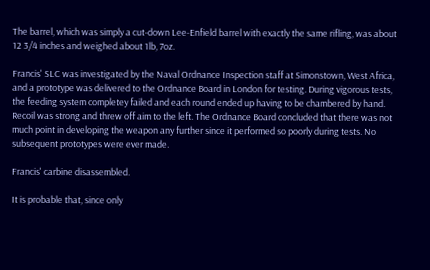The barrel, which was simply a cut-down Lee-Enfield barrel with exactly the same rifling, was about 12 3/4 inches and weighed about 1lb, 7oz.

Francis' SLC was investigated by the Naval Ordnance Inspection staff at Simonstown, West Africa, and a prototype was delivered to the Ordnance Board in London for testing. During vigorous tests, the feeding system completey failed and each round ended up having to be chambered by hand. Recoil was strong and threw off aim to the left. The Ordnance Board concluded that there was not much point in developing the weapon any further since it performed so poorly during tests. No subsequent prototypes were ever made.

Francis' carbine disassembled.

It is probable that, since only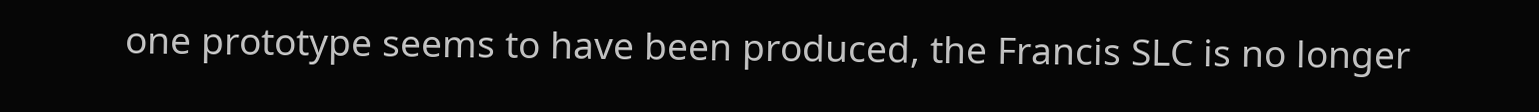one prototype seems to have been produced, the Francis SLC is no longer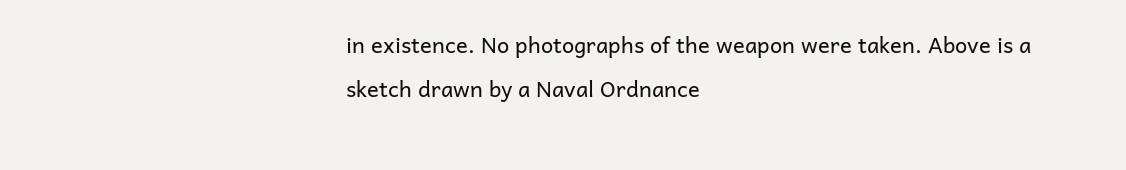in existence. No photographs of the weapon were taken. Above is a sketch drawn by a Naval Ordnance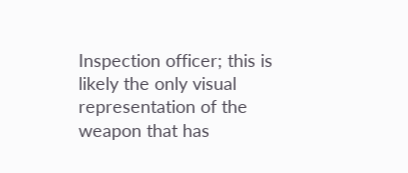Inspection officer; this is likely the only visual representation of the weapon that has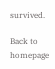survived.

Back to homepage